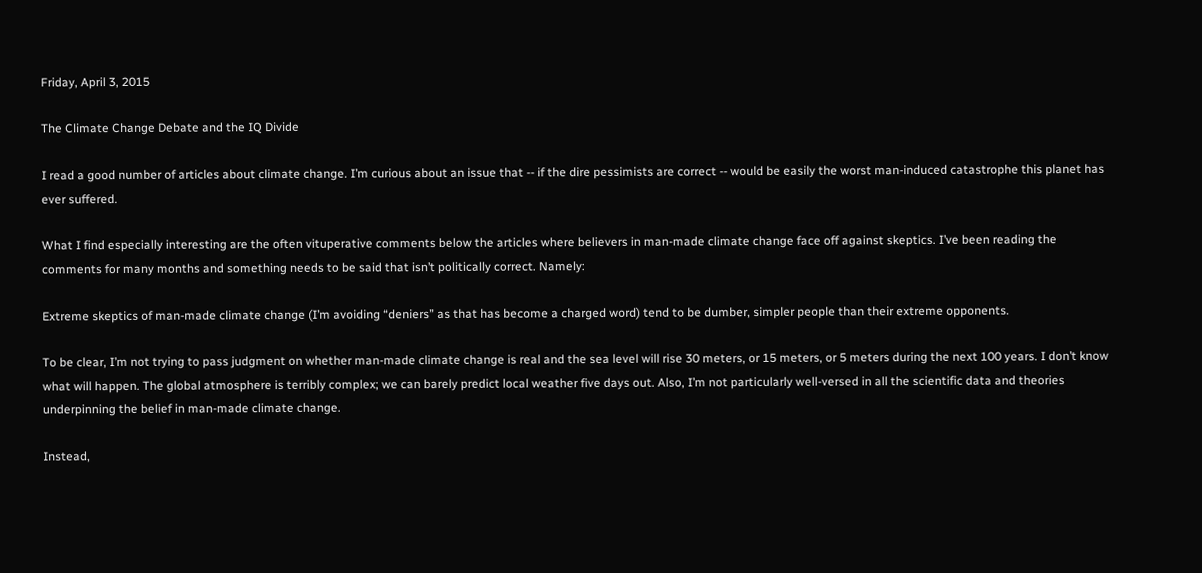Friday, April 3, 2015

The Climate Change Debate and the IQ Divide

I read a good number of articles about climate change. I’m curious about an issue that -- if the dire pessimists are correct -- would be easily the worst man-induced catastrophe this planet has ever suffered.

What I find especially interesting are the often vituperative comments below the articles where believers in man-made climate change face off against skeptics. I’ve been reading the comments for many months and something needs to be said that isn’t politically correct. Namely:

Extreme skeptics of man-made climate change (I’m avoiding “deniers” as that has become a charged word) tend to be dumber, simpler people than their extreme opponents.

To be clear, I’m not trying to pass judgment on whether man-made climate change is real and the sea level will rise 30 meters, or 15 meters, or 5 meters during the next 100 years. I don’t know what will happen. The global atmosphere is terribly complex; we can barely predict local weather five days out. Also, I’m not particularly well-versed in all the scientific data and theories underpinning the belief in man-made climate change.

Instead,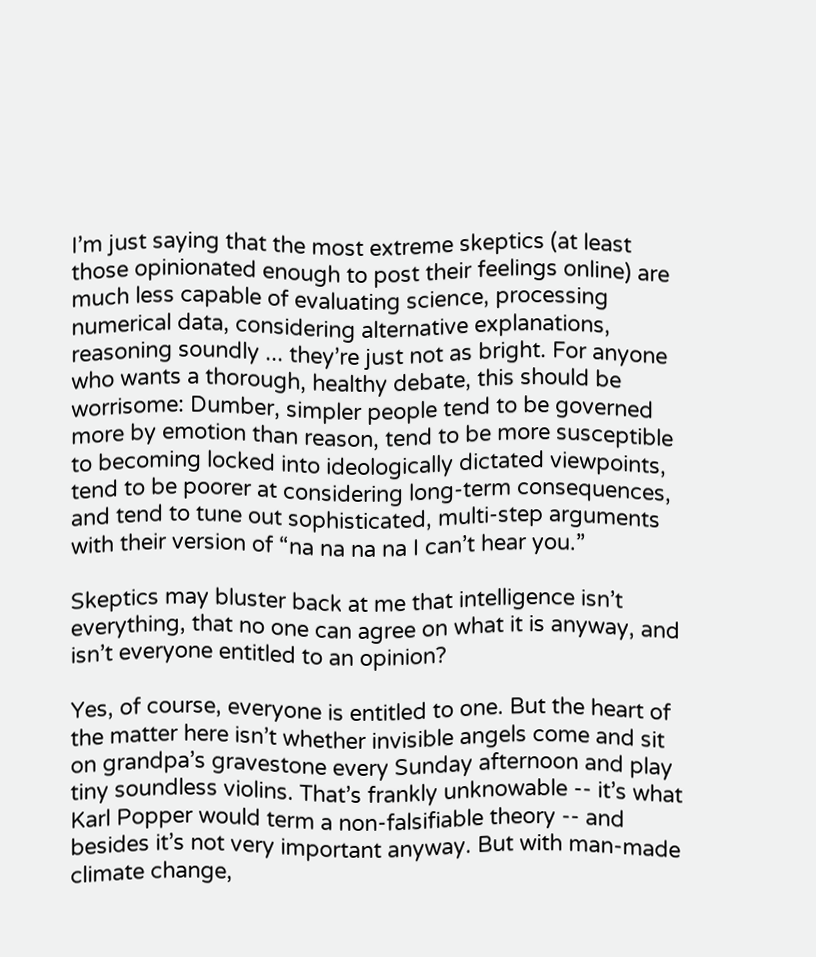I’m just saying that the most extreme skeptics (at least those opinionated enough to post their feelings online) are much less capable of evaluating science, processing numerical data, considering alternative explanations, reasoning soundly ... they’re just not as bright. For anyone who wants a thorough, healthy debate, this should be worrisome: Dumber, simpler people tend to be governed more by emotion than reason, tend to be more susceptible to becoming locked into ideologically dictated viewpoints, tend to be poorer at considering long-term consequences, and tend to tune out sophisticated, multi-step arguments with their version of “na na na na I can’t hear you.”

Skeptics may bluster back at me that intelligence isn’t everything, that no one can agree on what it is anyway, and isn’t everyone entitled to an opinion?

Yes, of course, everyone is entitled to one. But the heart of the matter here isn’t whether invisible angels come and sit on grandpa’s gravestone every Sunday afternoon and play tiny soundless violins. That’s frankly unknowable -- it’s what Karl Popper would term a non-falsifiable theory -- and besides it’s not very important anyway. But with man-made climate change,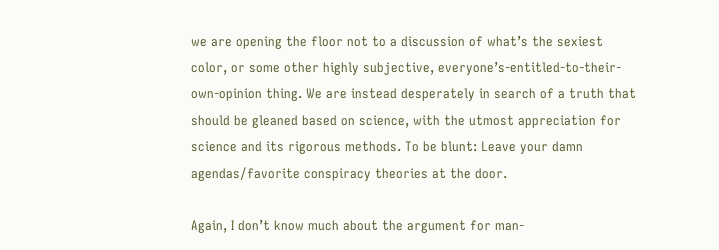we are opening the floor not to a discussion of what’s the sexiest color, or some other highly subjective, everyone’s-entitled-to-their-own-opinion thing. We are instead desperately in search of a truth that should be gleaned based on science, with the utmost appreciation for science and its rigorous methods. To be blunt: Leave your damn agendas/favorite conspiracy theories at the door.

Again, I don’t know much about the argument for man-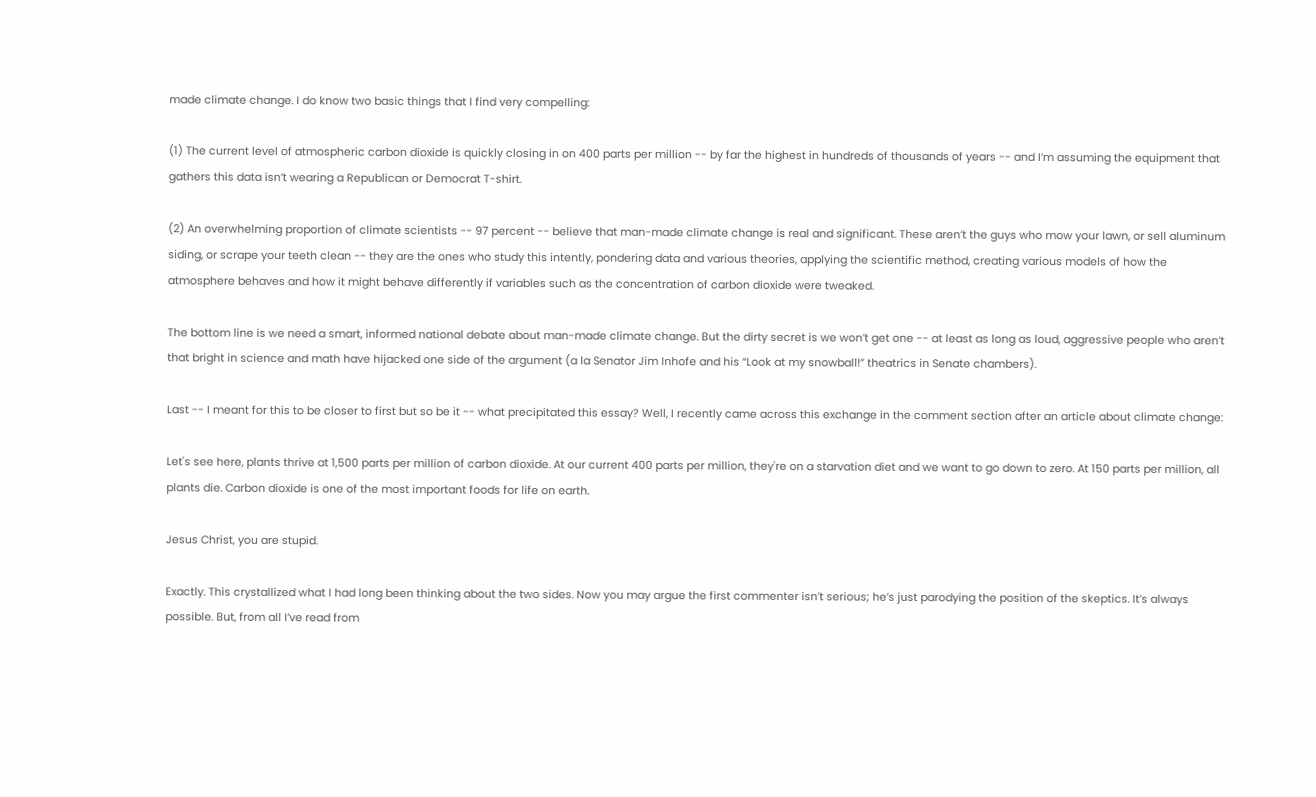made climate change. I do know two basic things that I find very compelling:

(1) The current level of atmospheric carbon dioxide is quickly closing in on 400 parts per million -- by far the highest in hundreds of thousands of years -- and I’m assuming the equipment that gathers this data isn’t wearing a Republican or Democrat T-shirt.

(2) An overwhelming proportion of climate scientists -- 97 percent -- believe that man-made climate change is real and significant. These aren’t the guys who mow your lawn, or sell aluminum siding, or scrape your teeth clean -- they are the ones who study this intently, pondering data and various theories, applying the scientific method, creating various models of how the atmosphere behaves and how it might behave differently if variables such as the concentration of carbon dioxide were tweaked.

The bottom line is we need a smart, informed national debate about man-made climate change. But the dirty secret is we won’t get one -- at least as long as loud, aggressive people who aren’t that bright in science and math have hijacked one side of the argument (a la Senator Jim Inhofe and his “Look at my snowball!” theatrics in Senate chambers).

Last -- I meant for this to be closer to first but so be it -- what precipitated this essay? Well, I recently came across this exchange in the comment section after an article about climate change:

Let's see here, plants thrive at 1,500 parts per million of carbon dioxide. At our current 400 parts per million, they're on a starvation diet and we want to go down to zero. At 150 parts per million, all plants die. Carbon dioxide is one of the most important foods for life on earth.

Jesus Christ, you are stupid.

Exactly. This crystallized what I had long been thinking about the two sides. Now you may argue the first commenter isn’t serious; he’s just parodying the position of the skeptics. It’s always possible. But, from all I’ve read from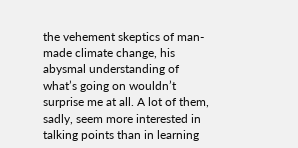the vehement skeptics of man-made climate change, his abysmal understanding of what’s going on wouldn’t surprise me at all. A lot of them, sadly, seem more interested in talking points than in learning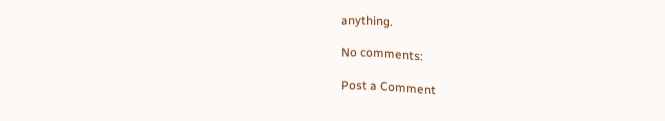anything.

No comments:

Post a Comment